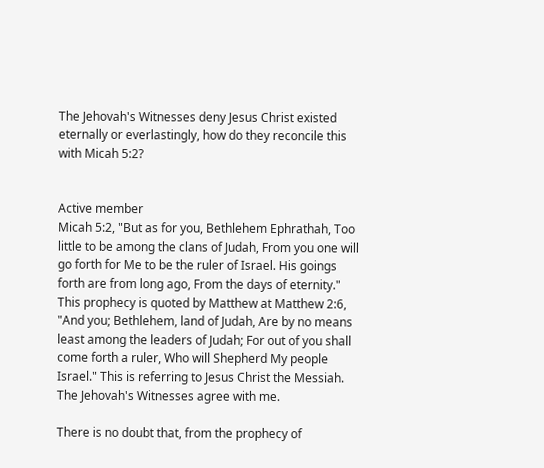The Jehovah's Witnesses deny Jesus Christ existed eternally or everlastingly, how do they reconcile this with Micah 5:2?


Active member
Micah 5:2, "But as for you, Bethlehem Ephrathah, Too little to be among the clans of Judah, From you one will go forth for Me to be the ruler of Israel. His goings forth are from long ago, From the days of eternity."
This prophecy is quoted by Matthew at Matthew 2:6, "And you; Bethlehem, land of Judah, Are by no means least among the leaders of Judah; For out of you shall come forth a ruler, Who will Shepherd My people Israel." This is referring to Jesus Christ the Messiah.
The Jehovah's Witnesses agree with me.

There is no doubt that, from the prophecy of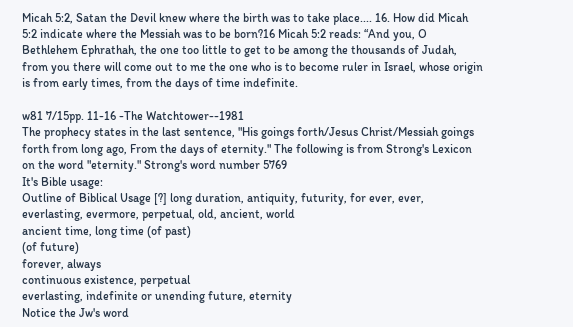Micah 5:2, Satan the Devil knew where the birth was to take place.... 16. How did Micah 5:2 indicate where the Messiah was to be born?16 Micah 5:2 reads: “And you, O Bethlehem Ephrathah, the one too little to get to be among the thousands of Judah, from you there will come out to me the one who is to become ruler in Israel, whose origin is from early times, from the days of time indefinite.

w81 7/15pp. 11-16 -The Watchtower--1981
The prophecy states in the last sentence, "His goings forth/Jesus Christ/Messiah goings forth from long ago, From the days of eternity." The following is from Strong's Lexicon on the word "eternity." Strong's word number 5769
It's Bible usage:
Outline of Biblical Usage [?] long duration, antiquity, futurity, for ever, ever, everlasting, evermore, perpetual, old, ancient, world
ancient time, long time (of past)
(of future)
forever, always
continuous existence, perpetual
everlasting, indefinite or unending future, eternity
Notice the Jw's word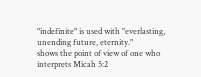"indefinite" is used with "everlasting, unending future, eternity."
shows the point of view of one who interprets Micah 5:2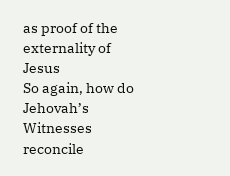as proof of the externality of Jesus
So again, how do Jehovah’s Witnesses reconcile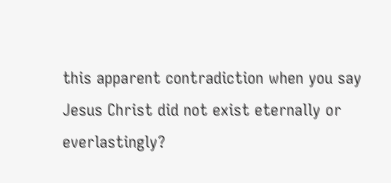this apparent contradiction when you say Jesus Christ did not exist eternally or everlastingly?